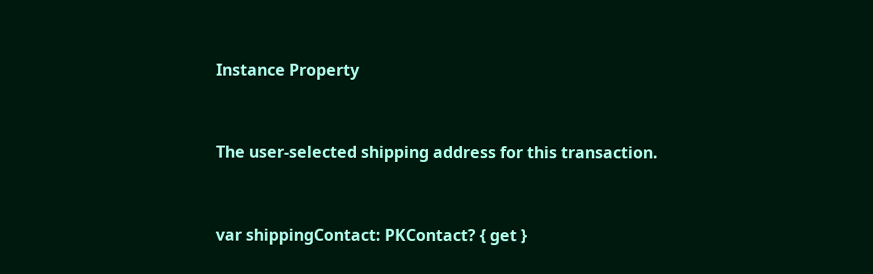Instance Property


The user-selected shipping address for this transaction.


var shippingContact: PKContact? { get }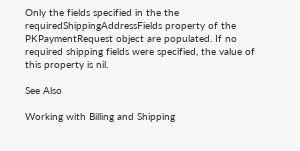Only the fields specified in the the requiredShippingAddressFields property of the PKPaymentRequest object are populated. If no required shipping fields were specified, the value of this property is nil.

See Also

Working with Billing and Shipping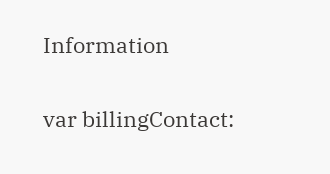Information

var billingContact: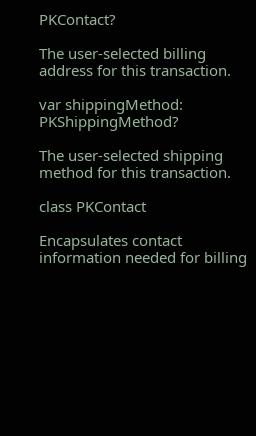PKContact?

The user-selected billing address for this transaction.

var shippingMethod: PKShippingMethod?

The user-selected shipping method for this transaction.

class PKContact

Encapsulates contact information needed for billing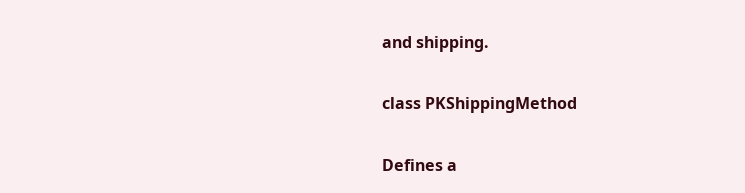and shipping.

class PKShippingMethod

Defines a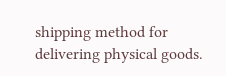shipping method for delivering physical goods.